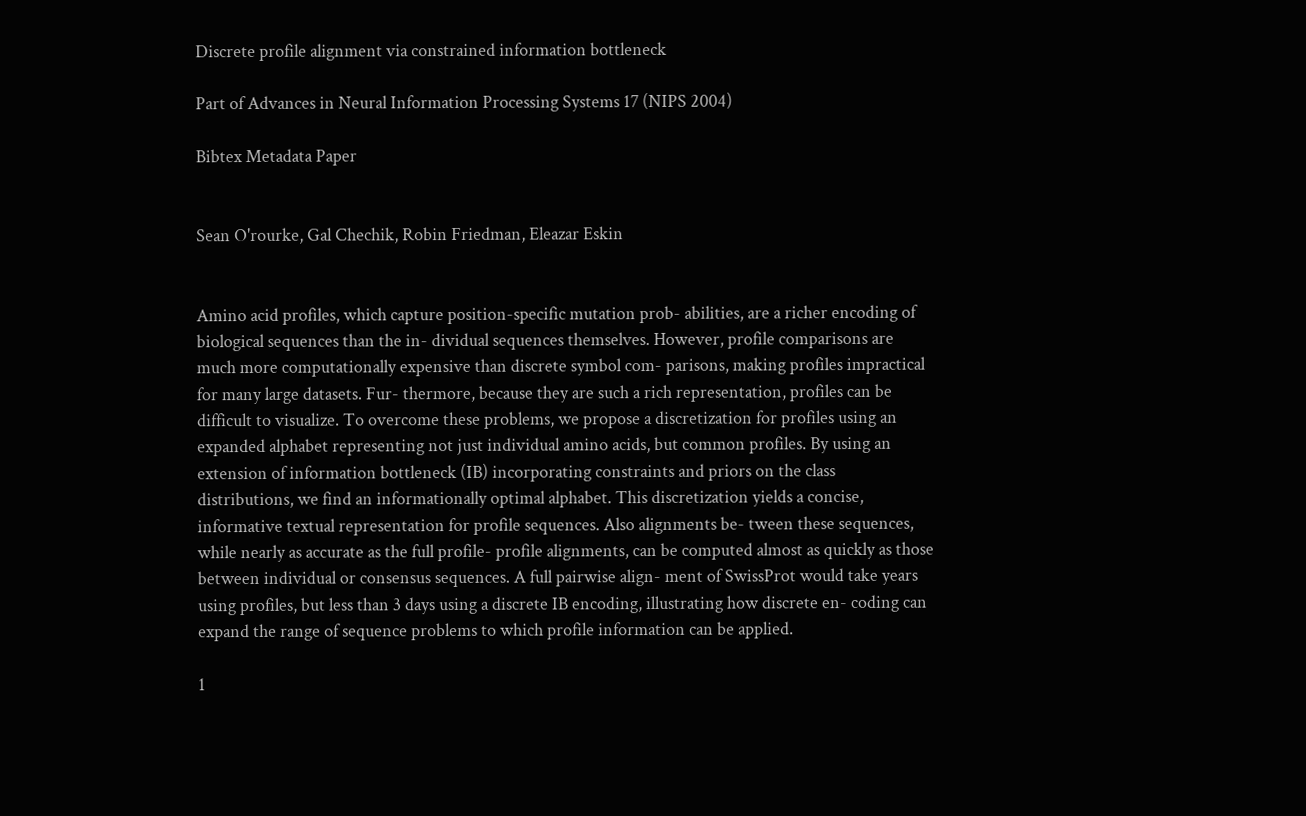Discrete profile alignment via constrained information bottleneck

Part of Advances in Neural Information Processing Systems 17 (NIPS 2004)

Bibtex Metadata Paper


Sean O'rourke, Gal Chechik, Robin Friedman, Eleazar Eskin


Amino acid profiles, which capture position-specific mutation prob- abilities, are a richer encoding of biological sequences than the in- dividual sequences themselves. However, profile comparisons are much more computationally expensive than discrete symbol com- parisons, making profiles impractical for many large datasets. Fur- thermore, because they are such a rich representation, profiles can be difficult to visualize. To overcome these problems, we propose a discretization for profiles using an expanded alphabet representing not just individual amino acids, but common profiles. By using an extension of information bottleneck (IB) incorporating constraints and priors on the class distributions, we find an informationally optimal alphabet. This discretization yields a concise, informative textual representation for profile sequences. Also alignments be- tween these sequences, while nearly as accurate as the full profile- profile alignments, can be computed almost as quickly as those between individual or consensus sequences. A full pairwise align- ment of SwissProt would take years using profiles, but less than 3 days using a discrete IB encoding, illustrating how discrete en- coding can expand the range of sequence problems to which profile information can be applied.

1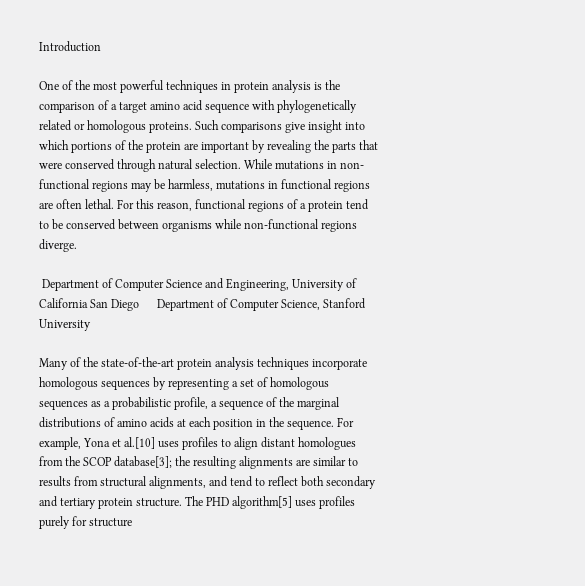Introduction

One of the most powerful techniques in protein analysis is the comparison of a target amino acid sequence with phylogenetically related or homologous proteins. Such comparisons give insight into which portions of the protein are important by revealing the parts that were conserved through natural selection. While mutations in non-functional regions may be harmless, mutations in functional regions are often lethal. For this reason, functional regions of a protein tend to be conserved between organisms while non-functional regions diverge.

 Department of Computer Science and Engineering, University of California San Diego      Department of Computer Science, Stanford University

Many of the state-of-the-art protein analysis techniques incorporate homologous sequences by representing a set of homologous sequences as a probabilistic profile, a sequence of the marginal distributions of amino acids at each position in the sequence. For example, Yona et al.[10] uses profiles to align distant homologues from the SCOP database[3]; the resulting alignments are similar to results from structural alignments, and tend to reflect both secondary and tertiary protein structure. The PHD algorithm[5] uses profiles purely for structure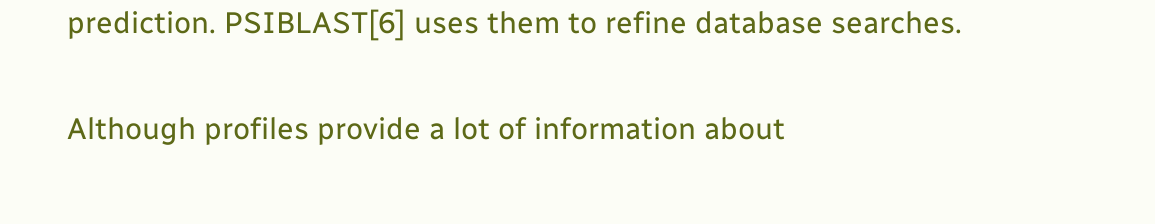prediction. PSIBLAST[6] uses them to refine database searches.

Although profiles provide a lot of information about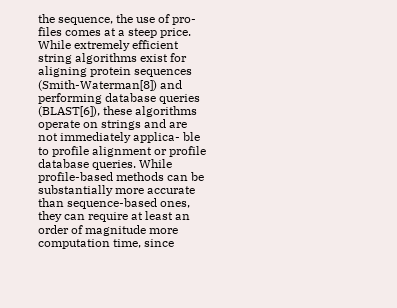the sequence, the use of pro- files comes at a steep price. While extremely efficient string algorithms exist for aligning protein sequences (Smith-Waterman[8]) and performing database queries (BLAST[6]), these algorithms operate on strings and are not immediately applica- ble to profile alignment or profile database queries. While profile-based methods can be substantially more accurate than sequence-based ones, they can require at least an order of magnitude more computation time, since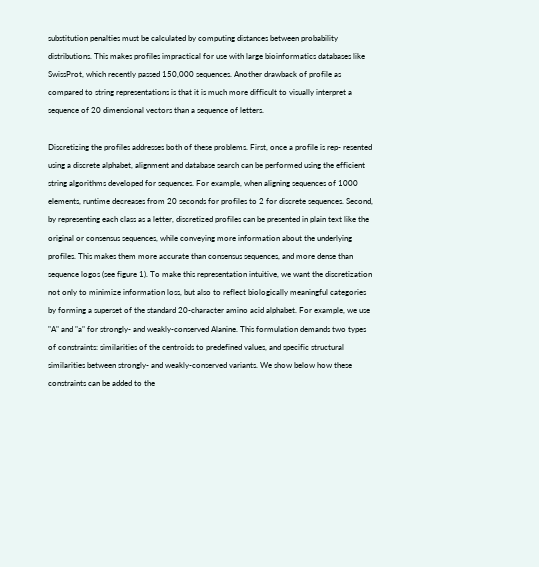substitution penalties must be calculated by computing distances between probability distributions. This makes profiles impractical for use with large bioinformatics databases like SwissProt, which recently passed 150,000 sequences. Another drawback of profile as compared to string representations is that it is much more difficult to visually interpret a sequence of 20 dimensional vectors than a sequence of letters.

Discretizing the profiles addresses both of these problems. First, once a profile is rep- resented using a discrete alphabet, alignment and database search can be performed using the efficient string algorithms developed for sequences. For example, when aligning sequences of 1000 elements, runtime decreases from 20 seconds for profiles to 2 for discrete sequences. Second, by representing each class as a letter, discretized profiles can be presented in plain text like the original or consensus sequences, while conveying more information about the underlying profiles. This makes them more accurate than consensus sequences, and more dense than sequence logos (see figure 1). To make this representation intuitive, we want the discretization not only to minimize information loss, but also to reflect biologically meaningful categories by forming a superset of the standard 20-character amino acid alphabet. For example, we use "A" and "a" for strongly- and weakly-conserved Alanine. This formulation demands two types of constraints: similarities of the centroids to predefined values, and specific structural similarities between strongly- and weakly-conserved variants. We show below how these constraints can be added to the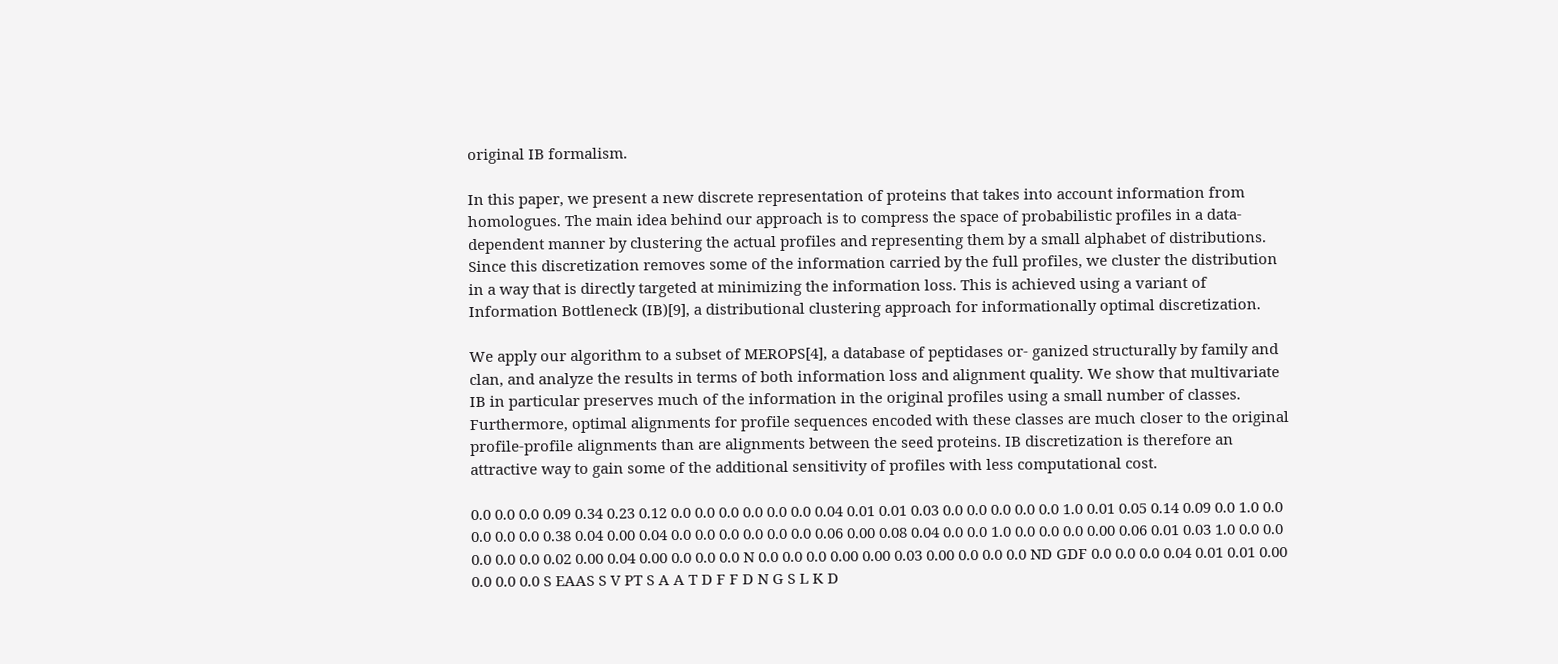original IB formalism.

In this paper, we present a new discrete representation of proteins that takes into account information from homologues. The main idea behind our approach is to compress the space of probabilistic profiles in a data-dependent manner by clustering the actual profiles and representing them by a small alphabet of distributions. Since this discretization removes some of the information carried by the full profiles, we cluster the distribution in a way that is directly targeted at minimizing the information loss. This is achieved using a variant of Information Bottleneck (IB)[9], a distributional clustering approach for informationally optimal discretization.

We apply our algorithm to a subset of MEROPS[4], a database of peptidases or- ganized structurally by family and clan, and analyze the results in terms of both information loss and alignment quality. We show that multivariate IB in particular preserves much of the information in the original profiles using a small number of classes. Furthermore, optimal alignments for profile sequences encoded with these classes are much closer to the original profile-profile alignments than are alignments between the seed proteins. IB discretization is therefore an attractive way to gain some of the additional sensitivity of profiles with less computational cost.

0.0 0.0 0.0 0.09 0.34 0.23 0.12 0.0 0.0 0.0 0.0 0.0 0.0 0.04 0.01 0.01 0.03 0.0 0.0 0.0 0.0 0.0 1.0 0.01 0.05 0.14 0.09 0.0 1.0 0.0 0.0 0.0 0.0 0.38 0.04 0.00 0.04 0.0 0.0 0.0 0.0 0.0 0.0 0.06 0.00 0.08 0.04 0.0 0.0 1.0 0.0 0.0 0.0 0.00 0.06 0.01 0.03 1.0 0.0 0.0 0.0 0.0 0.0 0.02 0.00 0.04 0.00 0.0 0.0 0.0 N 0.0 0.0 0.0 0.00 0.00 0.03 0.00 0.0 0.0 0.0 ND GDF 0.0 0.0 0.0 0.04 0.01 0.01 0.00 0.0 0.0 0.0 S EAAS S V PT S A A T D F F D N G S L K D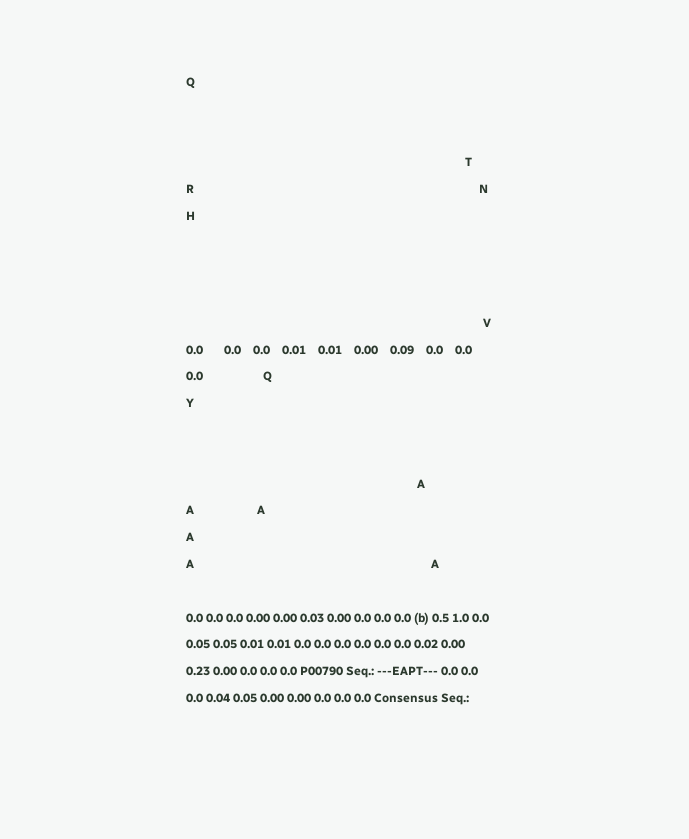Q


                                                                                             T                                                                                           R                                                                                               N                                                                                                  H



                                                                                                   V  0.0       0.0    0.0    0.01    0.01    0.00    0.09    0.0    0.0    0.0                    Q                                                                                                        Y


                                                                             A                                                                                      A                     A                                                                                                               A                                                                                                                   A                                                                               A

0.0 0.0 0.0 0.00 0.00 0.03 0.00 0.0 0.0 0.0 (b) 0.5 1.0 0.0 0.05 0.05 0.01 0.01 0.0 0.0 0.0 0.0 0.0 0.0 0.02 0.00 0.23 0.00 0.0 0.0 0.0 P00790 Seq.: ---EAPT--- 0.0 0.0 0.0 0.04 0.05 0.00 0.00 0.0 0.0 0.0 Consensus Seq.: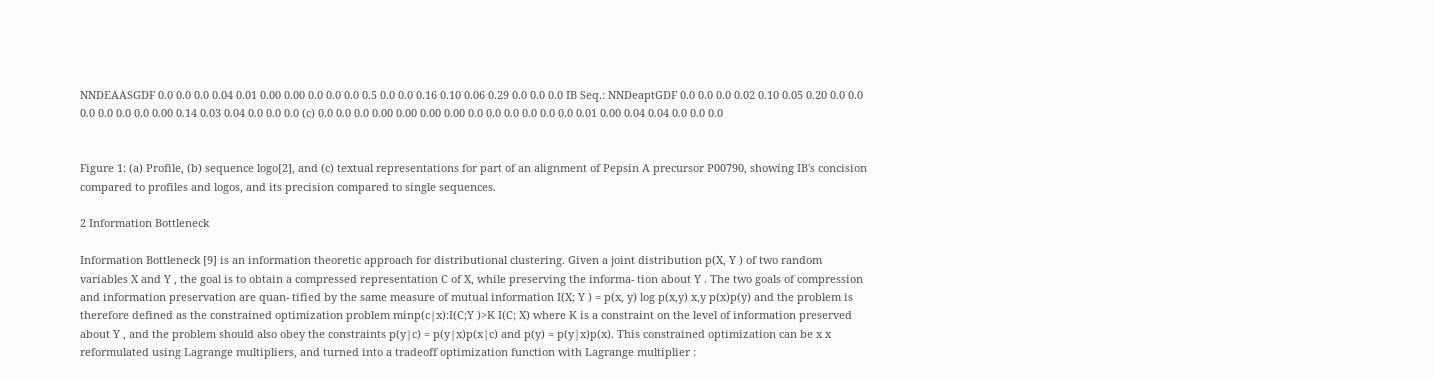NNDEAASGDF 0.0 0.0 0.0 0.04 0.01 0.00 0.00 0.0 0.0 0.0 0.5 0.0 0.0 0.16 0.10 0.06 0.29 0.0 0.0 0.0 IB Seq.: NNDeaptGDF 0.0 0.0 0.0 0.02 0.10 0.05 0.20 0.0 0.0 0.0 0.0 0.0 0.0 0.00 0.14 0.03 0.04 0.0 0.0 0.0 (c) 0.0 0.0 0.0 0.00 0.00 0.00 0.00 0.0 0.0 0.0 0.0 0.0 0.0 0.01 0.00 0.04 0.04 0.0 0.0 0.0


Figure 1: (a) Profile, (b) sequence logo[2], and (c) textual representations for part of an alignment of Pepsin A precursor P00790, showing IB's concision compared to profiles and logos, and its precision compared to single sequences.

2 Information Bottleneck

Information Bottleneck [9] is an information theoretic approach for distributional clustering. Given a joint distribution p(X, Y ) of two random variables X and Y , the goal is to obtain a compressed representation C of X, while preserving the informa- tion about Y . The two goals of compression and information preservation are quan- tified by the same measure of mutual information I(X; Y ) = p(x, y) log p(x,y) x,y p(x)p(y) and the problem is therefore defined as the constrained optimization problem minp(c|x):I(C;Y )>K I(C; X) where K is a constraint on the level of information preserved about Y , and the problem should also obey the constraints p(y|c) = p(y|x)p(x|c) and p(y) = p(y|x)p(x). This constrained optimization can be x x reformulated using Lagrange multipliers, and turned into a tradeoff optimization function with Lagrange multiplier :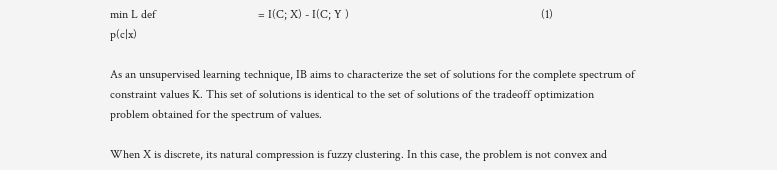min L def                                  = I(C; X) - I(C; Y )                                                                (1)                   p(c|x)

As an unsupervised learning technique, IB aims to characterize the set of solutions for the complete spectrum of constraint values K. This set of solutions is identical to the set of solutions of the tradeoff optimization problem obtained for the spectrum of values.

When X is discrete, its natural compression is fuzzy clustering. In this case, the problem is not convex and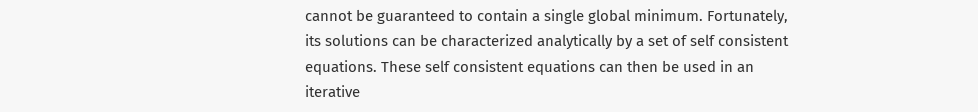cannot be guaranteed to contain a single global minimum. Fortunately, its solutions can be characterized analytically by a set of self consistent equations. These self consistent equations can then be used in an iterative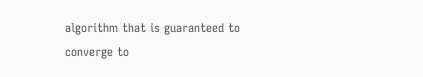algorithm that is guaranteed to converge to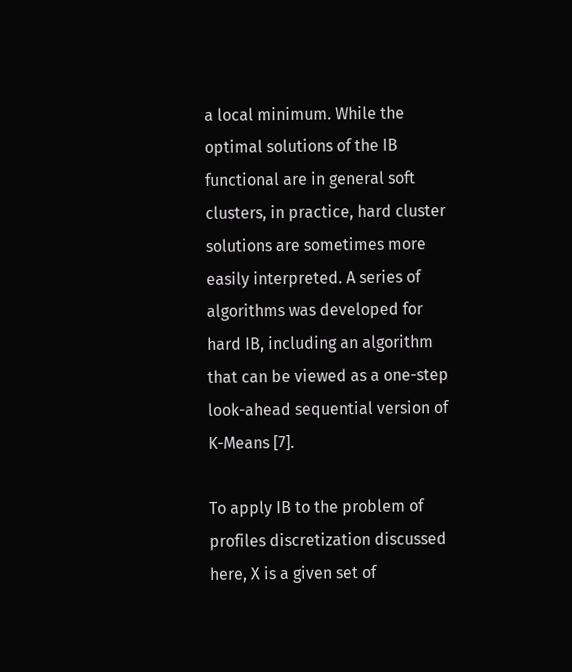a local minimum. While the optimal solutions of the IB functional are in general soft clusters, in practice, hard cluster solutions are sometimes more easily interpreted. A series of algorithms was developed for hard IB, including an algorithm that can be viewed as a one-step look-ahead sequential version of K-Means [7].

To apply IB to the problem of profiles discretization discussed here, X is a given set of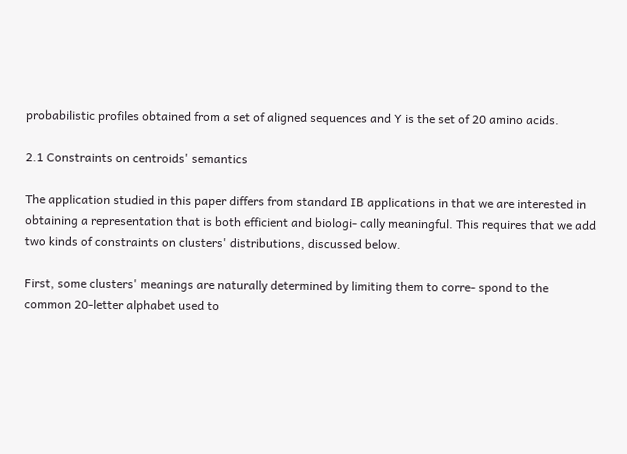probabilistic profiles obtained from a set of aligned sequences and Y is the set of 20 amino acids.

2.1 Constraints on centroids' semantics

The application studied in this paper differs from standard IB applications in that we are interested in obtaining a representation that is both efficient and biologi- cally meaningful. This requires that we add two kinds of constraints on clusters' distributions, discussed below.

First, some clusters' meanings are naturally determined by limiting them to corre- spond to the common 20-letter alphabet used to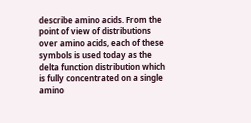describe amino acids. From the point of view of distributions over amino acids, each of these symbols is used today as the delta function distribution which is fully concentrated on a single amino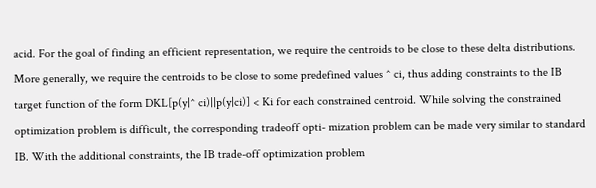acid. For the goal of finding an efficient representation, we require the centroids to be close to these delta distributions. More generally, we require the centroids to be close to some predefined values ^ ci, thus adding constraints to the IB target function of the form DKL[p(y|^ ci)||p(y|ci)] < Ki for each constrained centroid. While solving the constrained optimization problem is difficult, the corresponding tradeoff opti- mization problem can be made very similar to standard IB. With the additional constraints, the IB trade-off optimization problem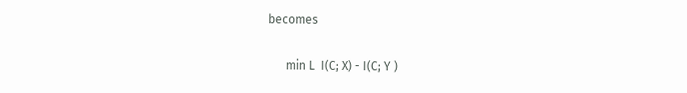becomes

      min L  I(C; X) - I(C; Y )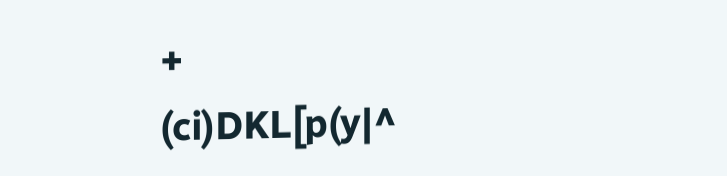+                                    (ci)DKL[p(y|^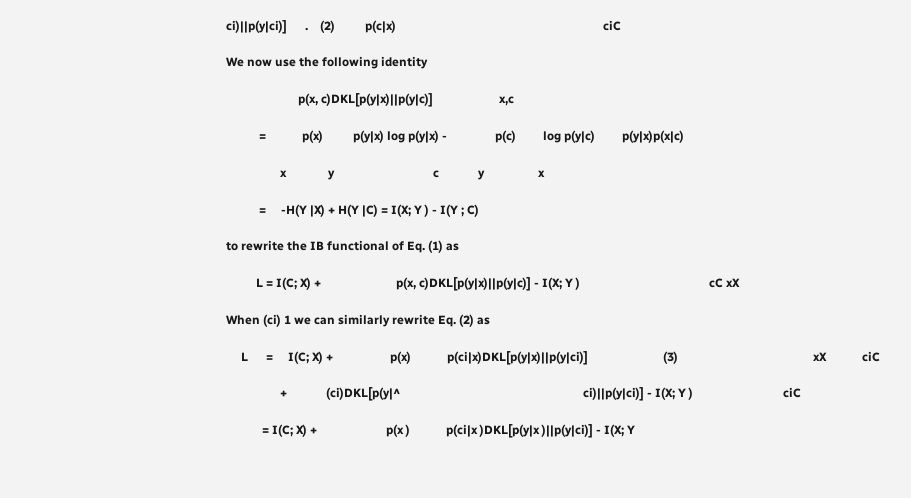ci)||p(y|ci)]      .    (2)          p(c|x)                                                                     ciC

We now use the following identity

                        p(x, c)DKL[p(y|x)||p(y|c)]                      x,c

           =            p(x)          p(y|x) log p(y|x) -                p(c)         log p(y|c)         p(y|x)p(x|c)

                  x              y                                 c             y                  x

           =     -H(Y |X) + H(Y |C) = I(X; Y ) - I(Y ; C)

to rewrite the IB functional of Eq. (1) as

          L = I(C; X) +                         p(x, c)DKL[p(y|x)||p(y|c)] - I(X; Y )                                           cC xX

When (ci) 1 we can similarly rewrite Eq. (2) as

     L      =     I(C; X) +                   p(x)            p(ci|x)DKL[p(y|x)||p(y|ci)]                         (3)                                             xX            ciC

                  +             (ci)DKL[p(y|^                                                             ci)||p(y|ci)] - I(X; Y )                              ciC

            = I(C; X) +                       p(x )            p(ci|x )DKL[p(y|x )||p(y|ci)] - I(X; Y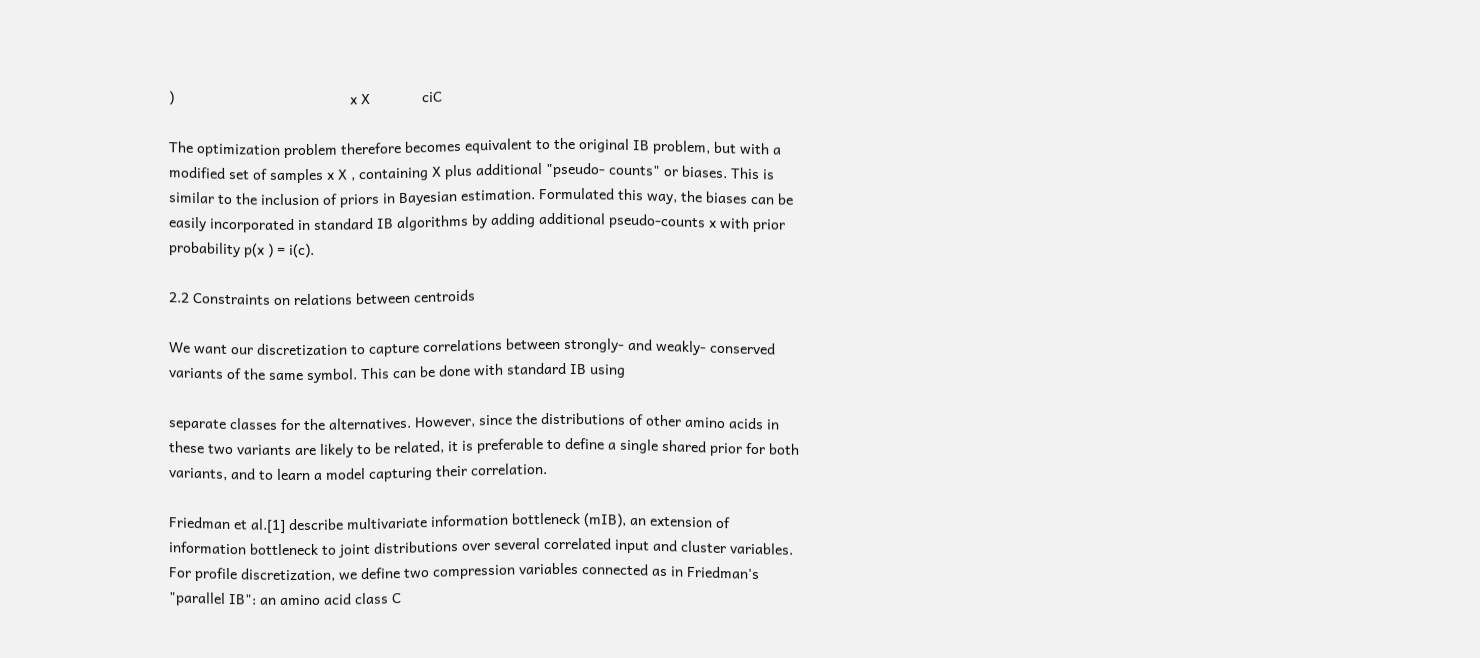)                                            x X             ciC

The optimization problem therefore becomes equivalent to the original IB problem, but with a modified set of samples x X , containing X plus additional "pseudo- counts" or biases. This is similar to the inclusion of priors in Bayesian estimation. Formulated this way, the biases can be easily incorporated in standard IB algorithms by adding additional pseudo-counts x with prior probability p(x ) = i(c).

2.2 Constraints on relations between centroids

We want our discretization to capture correlations between strongly- and weakly- conserved variants of the same symbol. This can be done with standard IB using

separate classes for the alternatives. However, since the distributions of other amino acids in these two variants are likely to be related, it is preferable to define a single shared prior for both variants, and to learn a model capturing their correlation.

Friedman et al.[1] describe multivariate information bottleneck (mIB), an extension of information bottleneck to joint distributions over several correlated input and cluster variables. For profile discretization, we define two compression variables connected as in Friedman's "parallel IB": an amino acid class C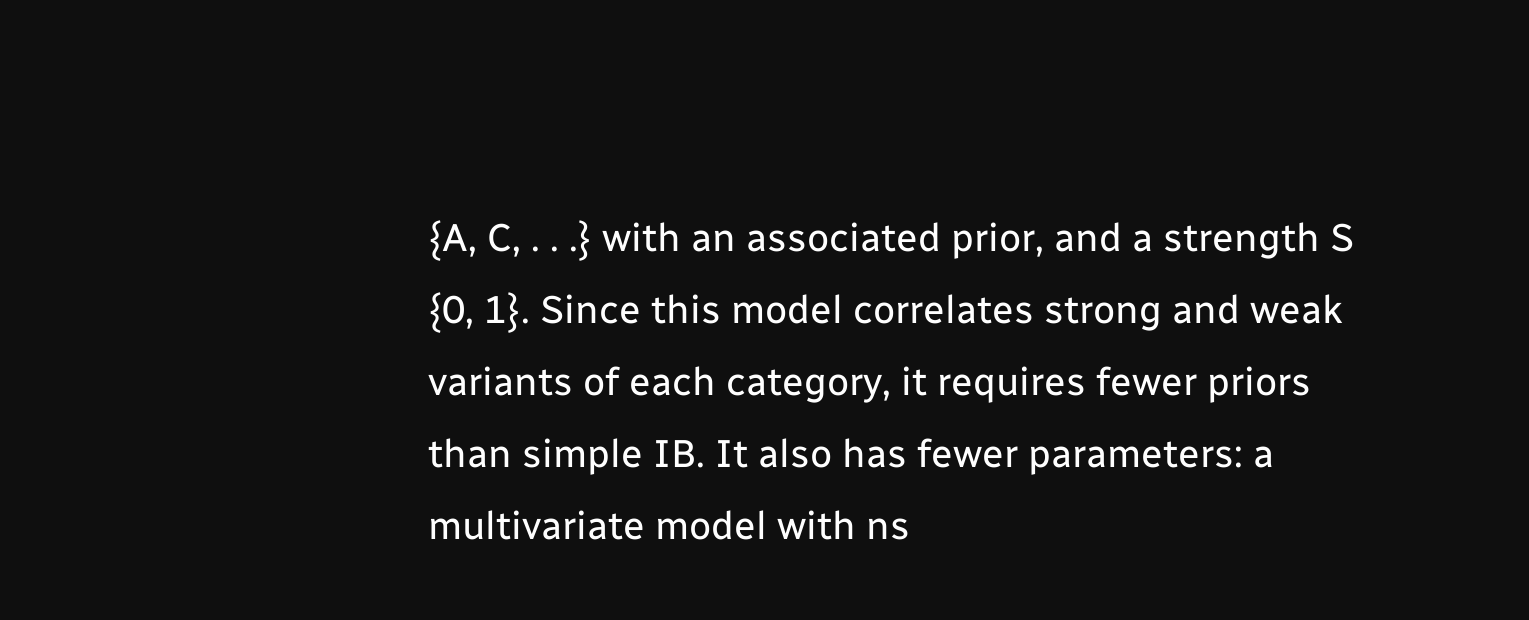{A, C, . . .} with an associated prior, and a strength S {0, 1}. Since this model correlates strong and weak variants of each category, it requires fewer priors than simple IB. It also has fewer parameters: a multivariate model with ns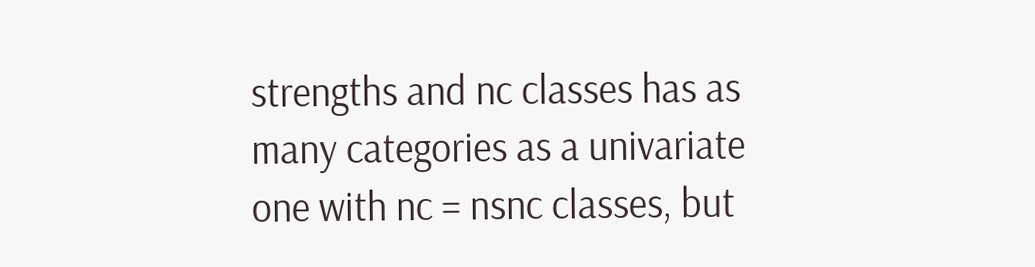strengths and nc classes has as many categories as a univariate one with nc = nsnc classes, but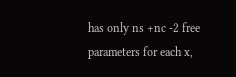has only ns +nc -2 free parameters for each x,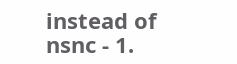instead of nsnc - 1.